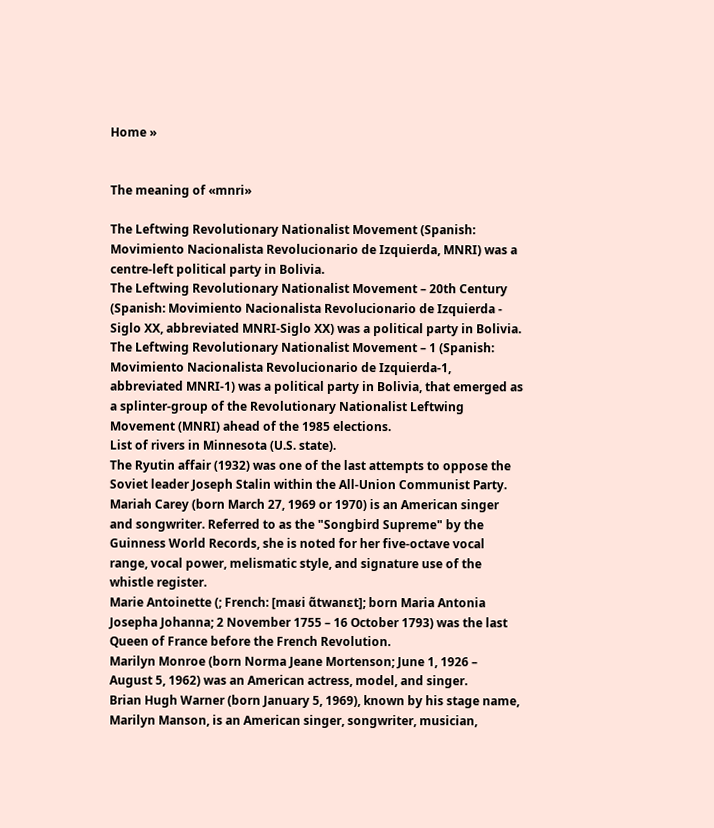Home »


The meaning of «mnri»

The Leftwing Revolutionary Nationalist Movement (Spanish: Movimiento Nacionalista Revolucionario de Izquierda, MNRI) was a centre-left political party in Bolivia.
The Leftwing Revolutionary Nationalist Movement – 20th Century (Spanish: Movimiento Nacionalista Revolucionario de Izquierda - Siglo XX, abbreviated MNRI-Siglo XX) was a political party in Bolivia.
The Leftwing Revolutionary Nationalist Movement – 1 (Spanish: Movimiento Nacionalista Revolucionario de Izquierda-1, abbreviated MNRI-1) was a political party in Bolivia, that emerged as a splinter-group of the Revolutionary Nationalist Leftwing Movement (MNRI) ahead of the 1985 elections.
List of rivers in Minnesota (U.S. state).
The Ryutin affair (1932) was one of the last attempts to oppose the Soviet leader Joseph Stalin within the All-Union Communist Party.
Mariah Carey (born March 27, 1969 or 1970) is an American singer and songwriter. Referred to as the "Songbird Supreme" by the Guinness World Records, she is noted for her five-octave vocal range, vocal power, melismatic style, and signature use of the whistle register.
Marie Antoinette (; French: [maʁi ɑ̃twanɛt]; born Maria Antonia Josepha Johanna; 2 November 1755 – 16 October 1793) was the last Queen of France before the French Revolution.
Marilyn Monroe (born Norma Jeane Mortenson; June 1, 1926 – August 5, 1962) was an American actress, model, and singer.
Brian Hugh Warner (born January 5, 1969), known by his stage name, Marilyn Manson, is an American singer, songwriter, musician,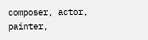composer, actor, painter,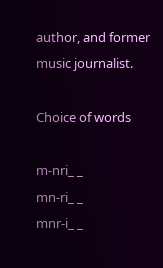author, and former music journalist.

Choice of words

m-nri_ _
mn-ri_ _
mnr-i_ _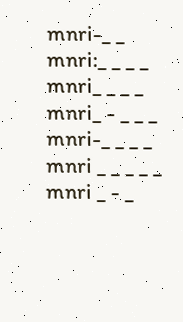mnri-_ _
mnri:_ _ _ _
mnri_ _ _ _
mnri_ - _ _ _
mnri-_ _ _ _
mnri _ _ _ _ _
mnri _ - _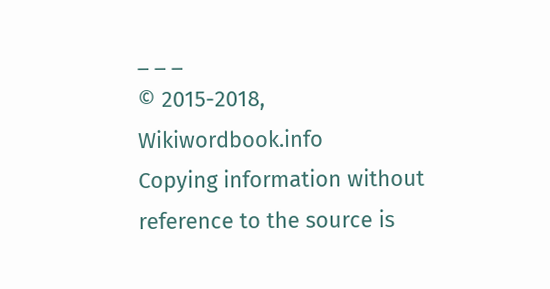_ _ _
© 2015-2018, Wikiwordbook.info
Copying information without reference to the source is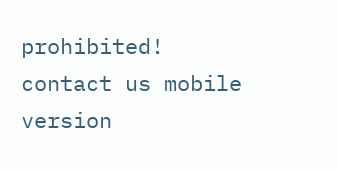prohibited!
contact us mobile version